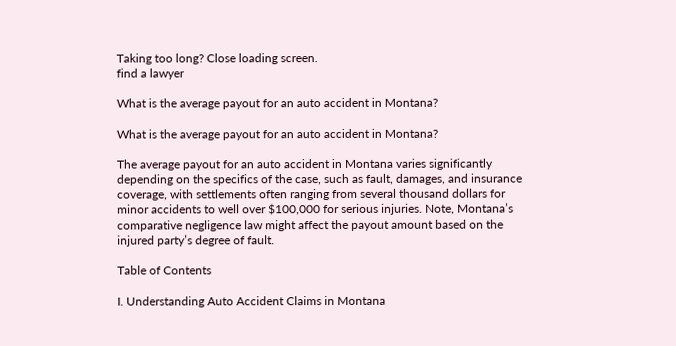Taking too long? Close loading screen.
find a lawyer

What is the average payout for an auto accident in Montana?

What is the average payout for an auto accident in Montana?

The average payout for an auto accident in Montana varies significantly depending on the specifics of the case, such as fault, damages, and insurance coverage, with settlements often ranging from several thousand dollars for minor accidents to well over $100,000 for serious injuries. Note, Montana’s comparative negligence law might affect the payout amount based on the injured party’s degree of fault.

Table of Contents

I. Understanding Auto Accident Claims in Montana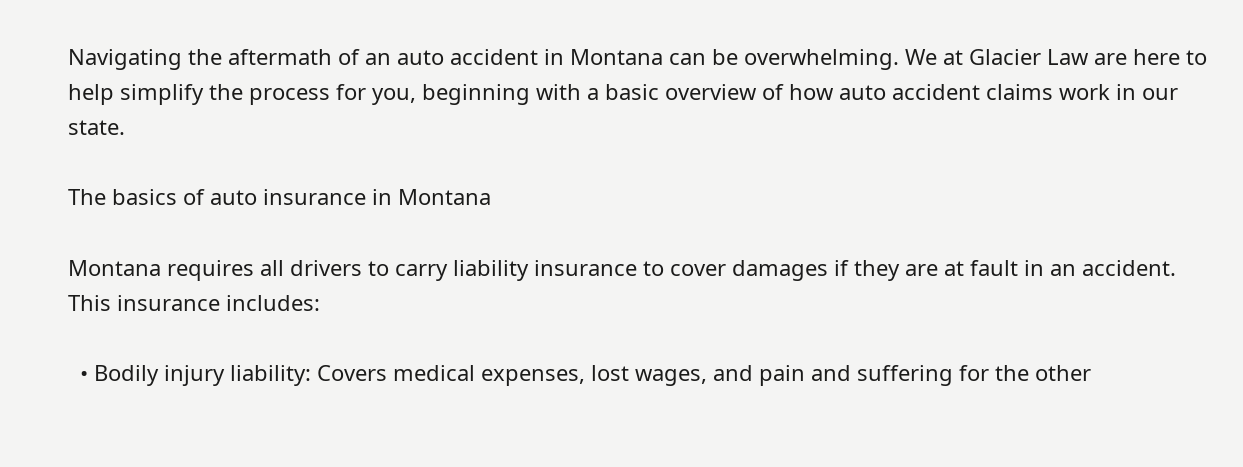Navigating the aftermath of an auto accident in Montana can be overwhelming. We at Glacier Law are here to help simplify the process for you, beginning with a basic overview of how auto accident claims work in our state.

The basics of auto insurance in Montana

Montana requires all drivers to carry liability insurance to cover damages if they are at fault in an accident. This insurance includes:

  • Bodily injury liability: Covers medical expenses, lost wages, and pain and suffering for the other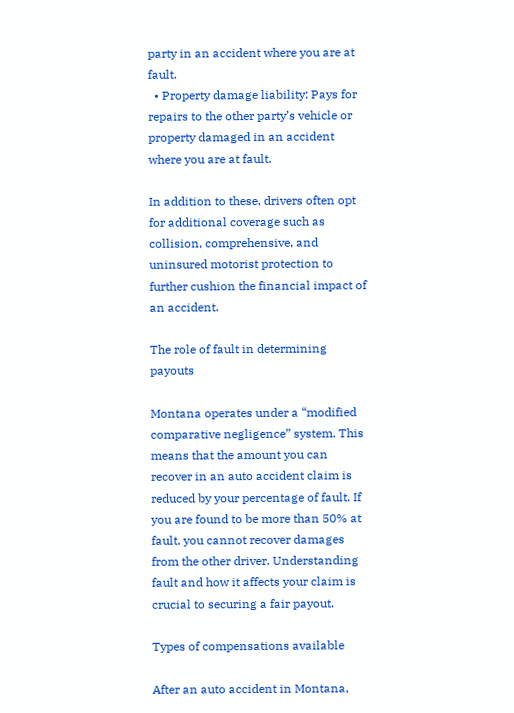party in an accident where you are at fault.
  • Property damage liability: Pays for repairs to the other party’s vehicle or property damaged in an accident where you are at fault.

In addition to these, drivers often opt for additional coverage such as collision, comprehensive, and uninsured motorist protection to further cushion the financial impact of an accident.

The role of fault in determining payouts

Montana operates under a “modified comparative negligence” system. This means that the amount you can recover in an auto accident claim is reduced by your percentage of fault. If you are found to be more than 50% at fault, you cannot recover damages from the other driver. Understanding fault and how it affects your claim is crucial to securing a fair payout.

Types of compensations available

After an auto accident in Montana,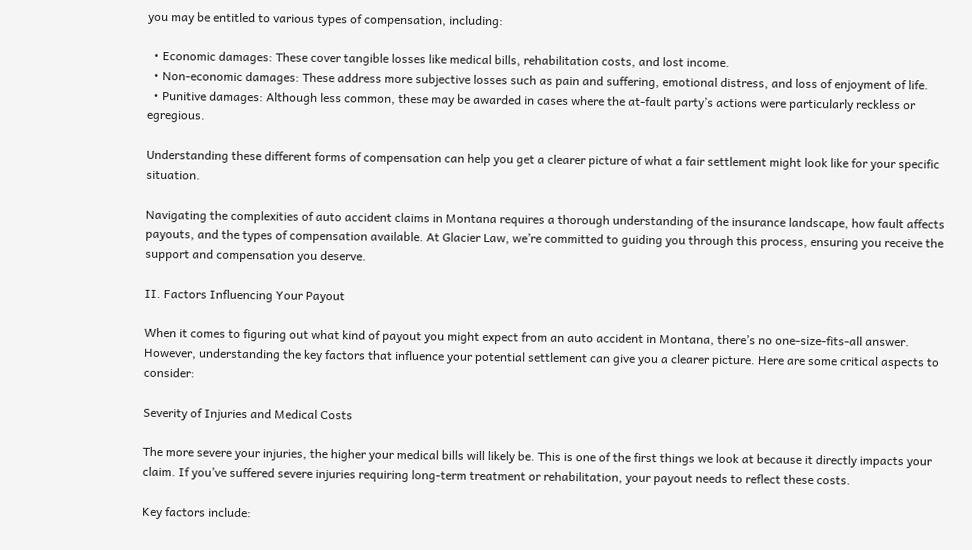you may be entitled to various types of compensation, including:

  • Economic damages: These cover tangible losses like medical bills, rehabilitation costs, and lost income.
  • Non-economic damages: These address more subjective losses such as pain and suffering, emotional distress, and loss of enjoyment of life.
  • Punitive damages: Although less common, these may be awarded in cases where the at-fault party’s actions were particularly reckless or egregious.

Understanding these different forms of compensation can help you get a clearer picture of what a fair settlement might look like for your specific situation.

Navigating the complexities of auto accident claims in Montana requires a thorough understanding of the insurance landscape, how fault affects payouts, and the types of compensation available. At Glacier Law, we’re committed to guiding you through this process, ensuring you receive the support and compensation you deserve.

II. Factors Influencing Your Payout

When it comes to figuring out what kind of payout you might expect from an auto accident in Montana, there’s no one-size-fits-all answer. However, understanding the key factors that influence your potential settlement can give you a clearer picture. Here are some critical aspects to consider:

Severity of Injuries and Medical Costs

The more severe your injuries, the higher your medical bills will likely be. This is one of the first things we look at because it directly impacts your claim. If you’ve suffered severe injuries requiring long-term treatment or rehabilitation, your payout needs to reflect these costs.

Key factors include: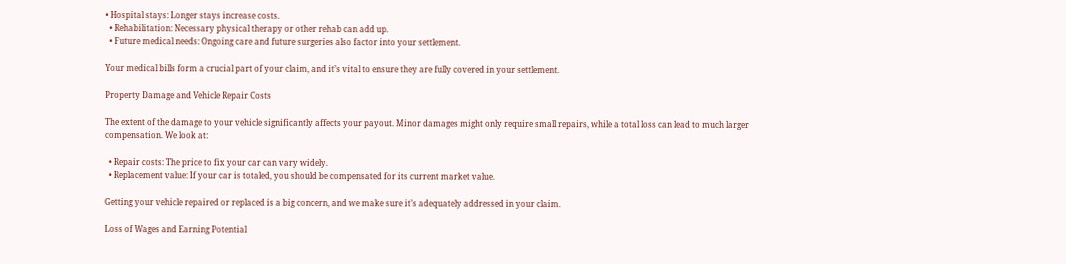• Hospital stays: Longer stays increase costs.
  • Rehabilitation: Necessary physical therapy or other rehab can add up.
  • Future medical needs: Ongoing care and future surgeries also factor into your settlement.

Your medical bills form a crucial part of your claim, and it’s vital to ensure they are fully covered in your settlement.

Property Damage and Vehicle Repair Costs

The extent of the damage to your vehicle significantly affects your payout. Minor damages might only require small repairs, while a total loss can lead to much larger compensation. We look at:

  • Repair costs: The price to fix your car can vary widely.
  • Replacement value: If your car is totaled, you should be compensated for its current market value.

Getting your vehicle repaired or replaced is a big concern, and we make sure it’s adequately addressed in your claim.

Loss of Wages and Earning Potential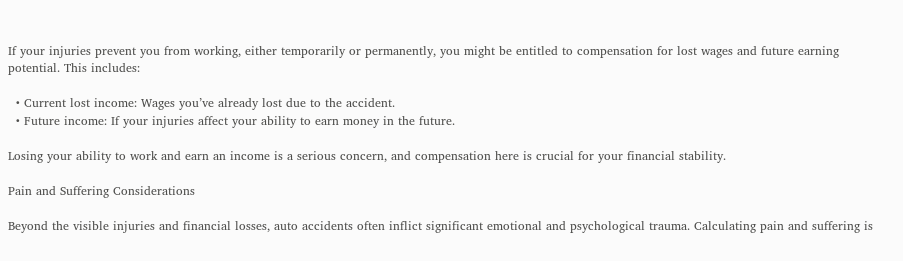If your injuries prevent you from working, either temporarily or permanently, you might be entitled to compensation for lost wages and future earning potential. This includes:

  • Current lost income: Wages you’ve already lost due to the accident.
  • Future income: If your injuries affect your ability to earn money in the future.

Losing your ability to work and earn an income is a serious concern, and compensation here is crucial for your financial stability.

Pain and Suffering Considerations

Beyond the visible injuries and financial losses, auto accidents often inflict significant emotional and psychological trauma. Calculating pain and suffering is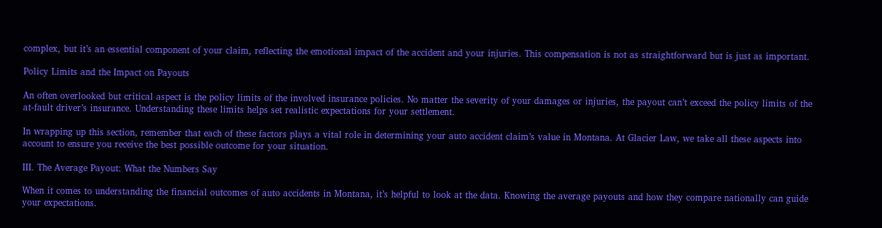complex, but it’s an essential component of your claim, reflecting the emotional impact of the accident and your injuries. This compensation is not as straightforward but is just as important.

Policy Limits and the Impact on Payouts

An often overlooked but critical aspect is the policy limits of the involved insurance policies. No matter the severity of your damages or injuries, the payout can’t exceed the policy limits of the at-fault driver’s insurance. Understanding these limits helps set realistic expectations for your settlement.

In wrapping up this section, remember that each of these factors plays a vital role in determining your auto accident claim’s value in Montana. At Glacier Law, we take all these aspects into account to ensure you receive the best possible outcome for your situation.

III. The Average Payout: What the Numbers Say

When it comes to understanding the financial outcomes of auto accidents in Montana, it’s helpful to look at the data. Knowing the average payouts and how they compare nationally can guide your expectations.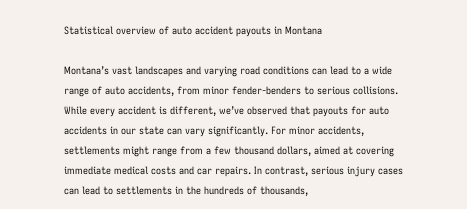Statistical overview of auto accident payouts in Montana

Montana’s vast landscapes and varying road conditions can lead to a wide range of auto accidents, from minor fender-benders to serious collisions. While every accident is different, we’ve observed that payouts for auto accidents in our state can vary significantly. For minor accidents, settlements might range from a few thousand dollars, aimed at covering immediate medical costs and car repairs. In contrast, serious injury cases can lead to settlements in the hundreds of thousands,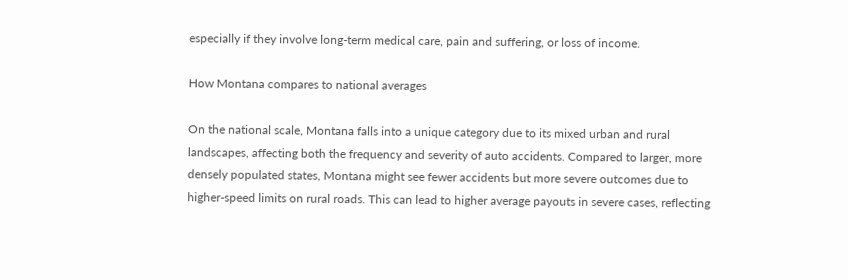especially if they involve long-term medical care, pain and suffering, or loss of income.

How Montana compares to national averages

On the national scale, Montana falls into a unique category due to its mixed urban and rural landscapes, affecting both the frequency and severity of auto accidents. Compared to larger, more densely populated states, Montana might see fewer accidents but more severe outcomes due to higher-speed limits on rural roads. This can lead to higher average payouts in severe cases, reflecting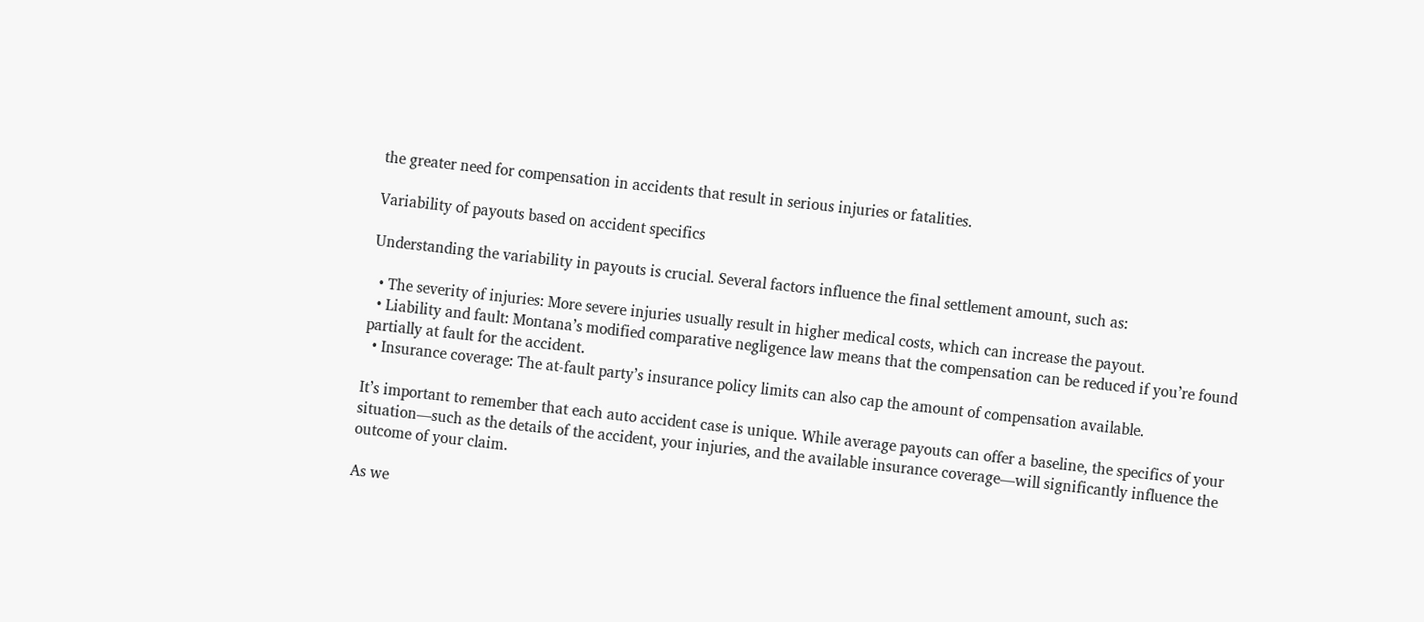the greater need for compensation in accidents that result in serious injuries or fatalities.

Variability of payouts based on accident specifics

Understanding the variability in payouts is crucial. Several factors influence the final settlement amount, such as:

  • The severity of injuries: More severe injuries usually result in higher medical costs, which can increase the payout.
  • Liability and fault: Montana’s modified comparative negligence law means that the compensation can be reduced if you’re found partially at fault for the accident.
  • Insurance coverage: The at-fault party’s insurance policy limits can also cap the amount of compensation available.

It’s important to remember that each auto accident case is unique. While average payouts can offer a baseline, the specifics of your situation—such as the details of the accident, your injuries, and the available insurance coverage—will significantly influence the outcome of your claim.

As we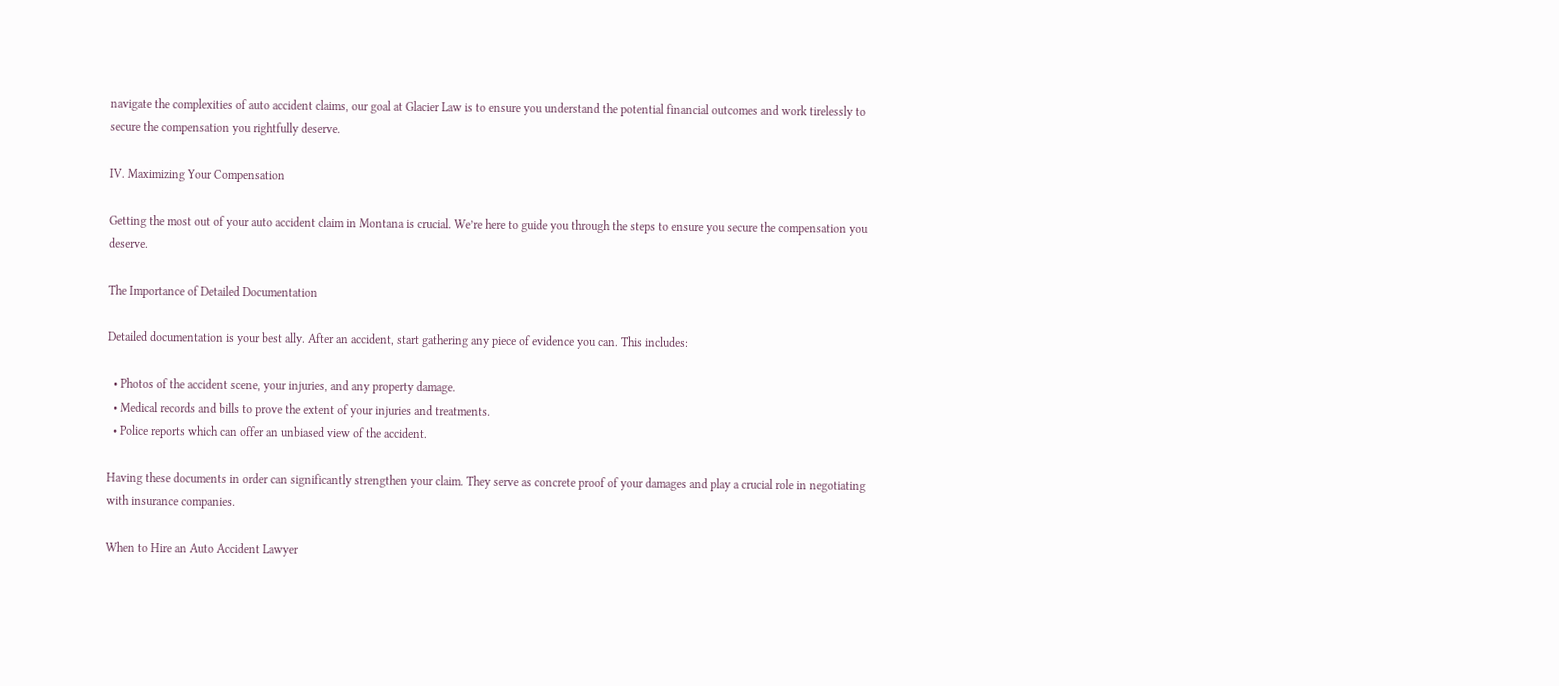navigate the complexities of auto accident claims, our goal at Glacier Law is to ensure you understand the potential financial outcomes and work tirelessly to secure the compensation you rightfully deserve.

IV. Maximizing Your Compensation

Getting the most out of your auto accident claim in Montana is crucial. We’re here to guide you through the steps to ensure you secure the compensation you deserve.

The Importance of Detailed Documentation

Detailed documentation is your best ally. After an accident, start gathering any piece of evidence you can. This includes:

  • Photos of the accident scene, your injuries, and any property damage.
  • Medical records and bills to prove the extent of your injuries and treatments.
  • Police reports which can offer an unbiased view of the accident.

Having these documents in order can significantly strengthen your claim. They serve as concrete proof of your damages and play a crucial role in negotiating with insurance companies.

When to Hire an Auto Accident Lawyer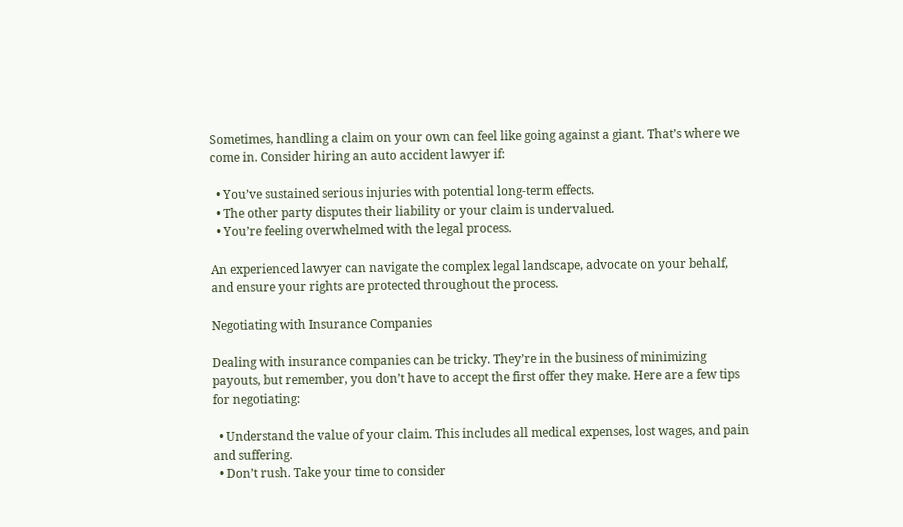Sometimes, handling a claim on your own can feel like going against a giant. That’s where we come in. Consider hiring an auto accident lawyer if:

  • You’ve sustained serious injuries with potential long-term effects.
  • The other party disputes their liability or your claim is undervalued.
  • You’re feeling overwhelmed with the legal process.

An experienced lawyer can navigate the complex legal landscape, advocate on your behalf, and ensure your rights are protected throughout the process.

Negotiating with Insurance Companies

Dealing with insurance companies can be tricky. They’re in the business of minimizing payouts, but remember, you don’t have to accept the first offer they make. Here are a few tips for negotiating:

  • Understand the value of your claim. This includes all medical expenses, lost wages, and pain and suffering.
  • Don’t rush. Take your time to consider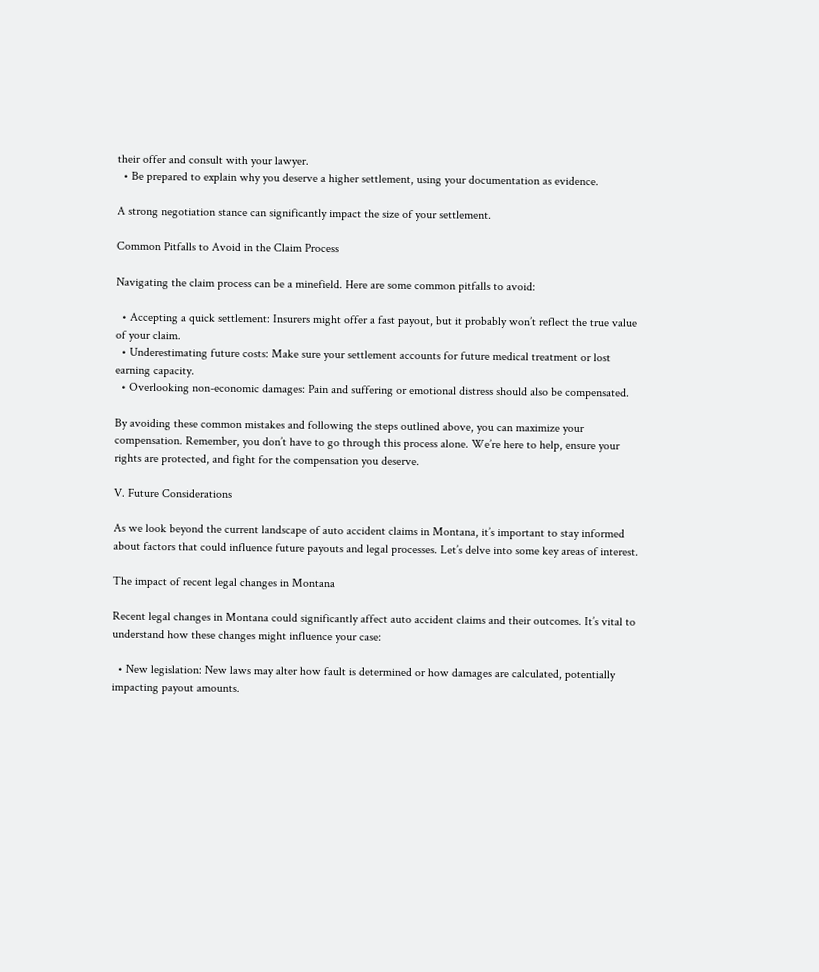their offer and consult with your lawyer.
  • Be prepared to explain why you deserve a higher settlement, using your documentation as evidence.

A strong negotiation stance can significantly impact the size of your settlement.

Common Pitfalls to Avoid in the Claim Process

Navigating the claim process can be a minefield. Here are some common pitfalls to avoid:

  • Accepting a quick settlement: Insurers might offer a fast payout, but it probably won’t reflect the true value of your claim.
  • Underestimating future costs: Make sure your settlement accounts for future medical treatment or lost earning capacity.
  • Overlooking non-economic damages: Pain and suffering or emotional distress should also be compensated.

By avoiding these common mistakes and following the steps outlined above, you can maximize your compensation. Remember, you don’t have to go through this process alone. We’re here to help, ensure your rights are protected, and fight for the compensation you deserve.

V. Future Considerations

As we look beyond the current landscape of auto accident claims in Montana, it’s important to stay informed about factors that could influence future payouts and legal processes. Let’s delve into some key areas of interest.

The impact of recent legal changes in Montana

Recent legal changes in Montana could significantly affect auto accident claims and their outcomes. It’s vital to understand how these changes might influence your case:

  • New legislation: New laws may alter how fault is determined or how damages are calculated, potentially impacting payout amounts.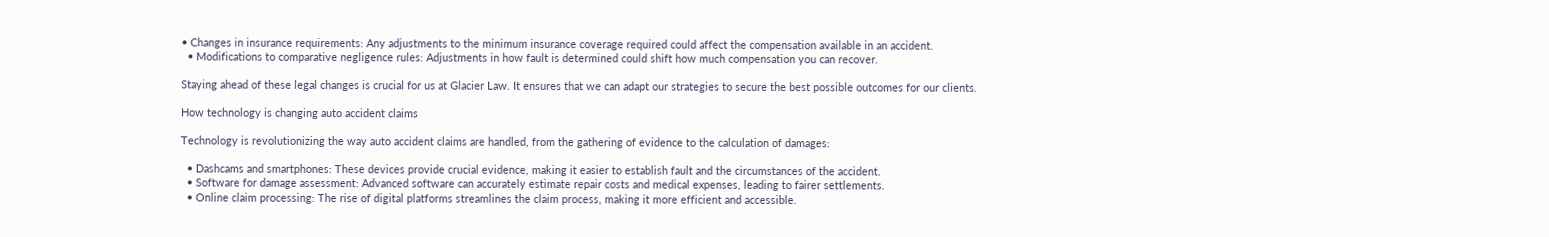• Changes in insurance requirements: Any adjustments to the minimum insurance coverage required could affect the compensation available in an accident.
  • Modifications to comparative negligence rules: Adjustments in how fault is determined could shift how much compensation you can recover.

Staying ahead of these legal changes is crucial for us at Glacier Law. It ensures that we can adapt our strategies to secure the best possible outcomes for our clients.

How technology is changing auto accident claims

Technology is revolutionizing the way auto accident claims are handled, from the gathering of evidence to the calculation of damages:

  • Dashcams and smartphones: These devices provide crucial evidence, making it easier to establish fault and the circumstances of the accident.
  • Software for damage assessment: Advanced software can accurately estimate repair costs and medical expenses, leading to fairer settlements.
  • Online claim processing: The rise of digital platforms streamlines the claim process, making it more efficient and accessible.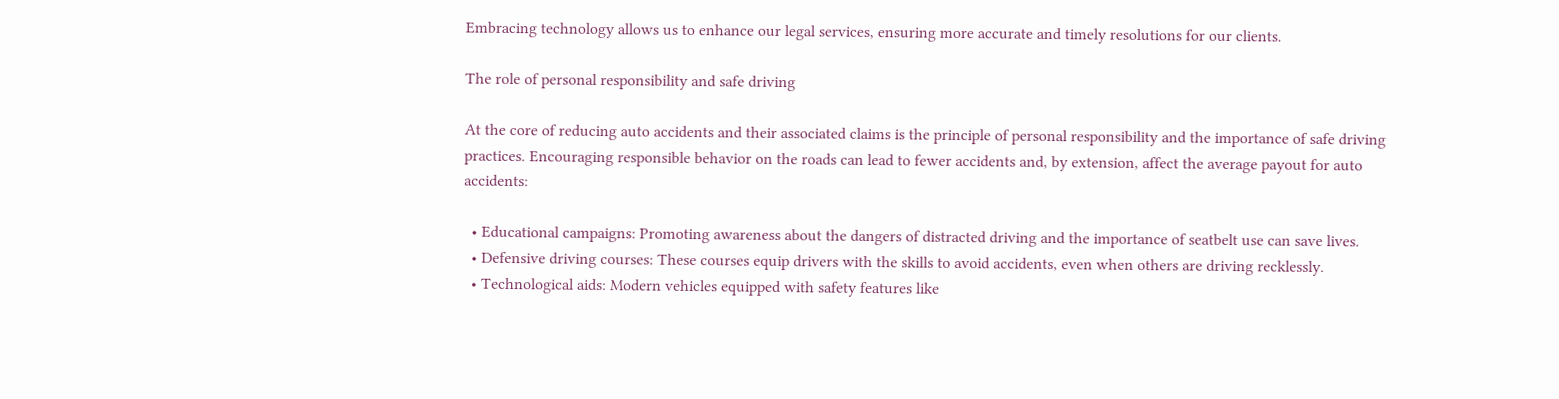Embracing technology allows us to enhance our legal services, ensuring more accurate and timely resolutions for our clients.

The role of personal responsibility and safe driving

At the core of reducing auto accidents and their associated claims is the principle of personal responsibility and the importance of safe driving practices. Encouraging responsible behavior on the roads can lead to fewer accidents and, by extension, affect the average payout for auto accidents:

  • Educational campaigns: Promoting awareness about the dangers of distracted driving and the importance of seatbelt use can save lives.
  • Defensive driving courses: These courses equip drivers with the skills to avoid accidents, even when others are driving recklessly.
  • Technological aids: Modern vehicles equipped with safety features like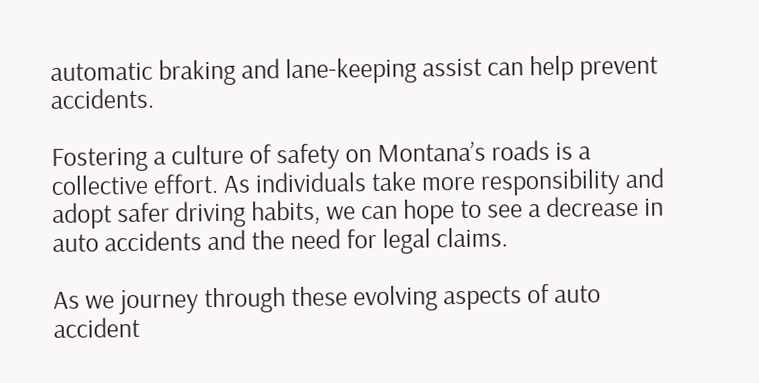automatic braking and lane-keeping assist can help prevent accidents.

Fostering a culture of safety on Montana’s roads is a collective effort. As individuals take more responsibility and adopt safer driving habits, we can hope to see a decrease in auto accidents and the need for legal claims.

As we journey through these evolving aspects of auto accident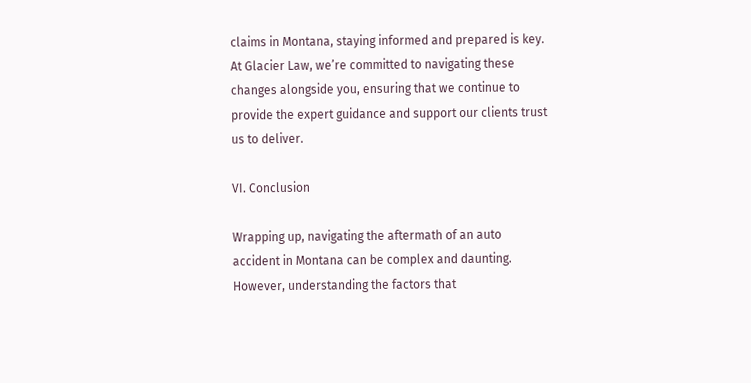claims in Montana, staying informed and prepared is key. At Glacier Law, we’re committed to navigating these changes alongside you, ensuring that we continue to provide the expert guidance and support our clients trust us to deliver.

VI. Conclusion

Wrapping up, navigating the aftermath of an auto accident in Montana can be complex and daunting. However, understanding the factors that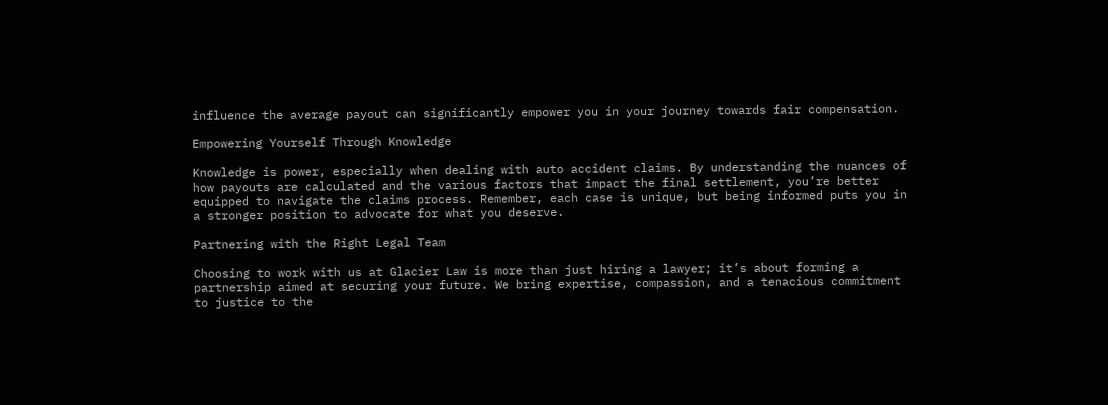influence the average payout can significantly empower you in your journey towards fair compensation.

Empowering Yourself Through Knowledge

Knowledge is power, especially when dealing with auto accident claims. By understanding the nuances of how payouts are calculated and the various factors that impact the final settlement, you’re better equipped to navigate the claims process. Remember, each case is unique, but being informed puts you in a stronger position to advocate for what you deserve.

Partnering with the Right Legal Team

Choosing to work with us at Glacier Law is more than just hiring a lawyer; it’s about forming a partnership aimed at securing your future. We bring expertise, compassion, and a tenacious commitment to justice to the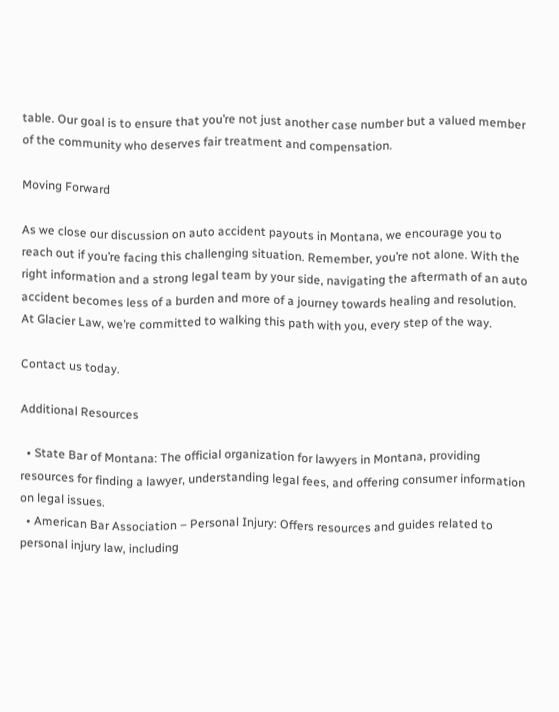table. Our goal is to ensure that you’re not just another case number but a valued member of the community who deserves fair treatment and compensation.

Moving Forward

As we close our discussion on auto accident payouts in Montana, we encourage you to reach out if you’re facing this challenging situation. Remember, you’re not alone. With the right information and a strong legal team by your side, navigating the aftermath of an auto accident becomes less of a burden and more of a journey towards healing and resolution. At Glacier Law, we’re committed to walking this path with you, every step of the way.

Contact us today.

Additional Resources

  • State Bar of Montana: The official organization for lawyers in Montana, providing resources for finding a lawyer, understanding legal fees, and offering consumer information on legal issues.
  • American Bar Association – Personal Injury: Offers resources and guides related to personal injury law, including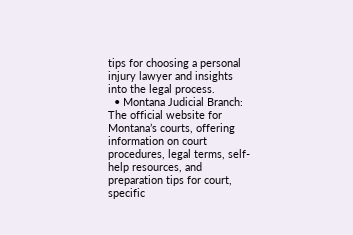tips for choosing a personal injury lawyer and insights into the legal process.
  • Montana Judicial Branch: The official website for Montana’s courts, offering information on court procedures, legal terms, self-help resources, and preparation tips for court, specific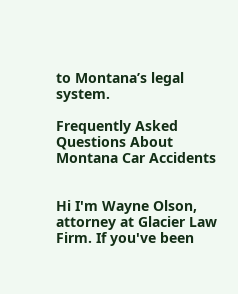to Montana’s legal system.

Frequently Asked Questions About Montana Car Accidents


Hi I'm Wayne Olson, attorney at Glacier Law Firm. If you've been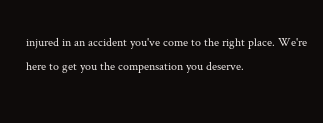injured in an accident you've come to the right place. We're here to get you the compensation you deserve.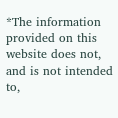*The information provided on this website does not, and is not intended to,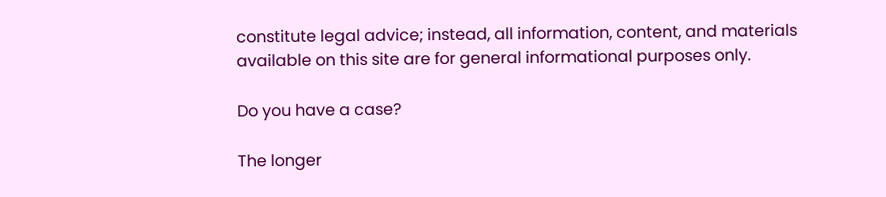constitute legal advice; instead, all information, content, and materials available on this site are for general informational purposes only.

Do you have a case?

The longer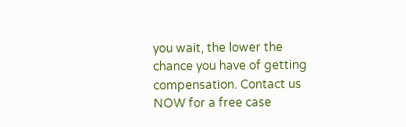you wait, the lower the chance you have of getting compensation. Contact us NOW for a free case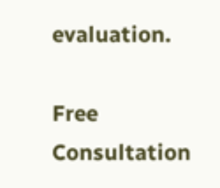evaluation.

Free Consultation